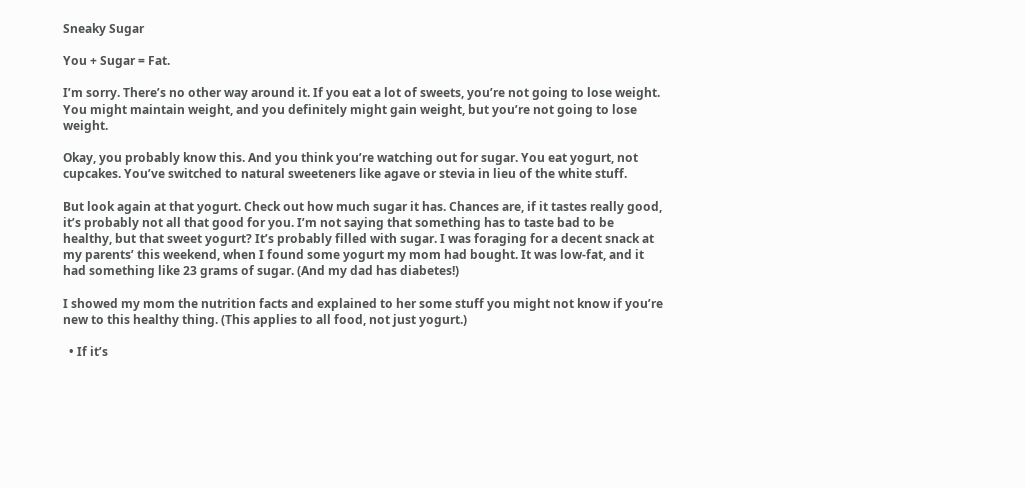Sneaky Sugar

You + Sugar = Fat.

I’m sorry. There’s no other way around it. If you eat a lot of sweets, you’re not going to lose weight. You might maintain weight, and you definitely might gain weight, but you’re not going to lose weight.

Okay, you probably know this. And you think you’re watching out for sugar. You eat yogurt, not cupcakes. You’ve switched to natural sweeteners like agave or stevia in lieu of the white stuff.

But look again at that yogurt. Check out how much sugar it has. Chances are, if it tastes really good, it’s probably not all that good for you. I’m not saying that something has to taste bad to be healthy, but that sweet yogurt? It’s probably filled with sugar. I was foraging for a decent snack at my parents’ this weekend, when I found some yogurt my mom had bought. It was low-fat, and it had something like 23 grams of sugar. (And my dad has diabetes!)

I showed my mom the nutrition facts and explained to her some stuff you might not know if you’re new to this healthy thing. (This applies to all food, not just yogurt.)

  • If it’s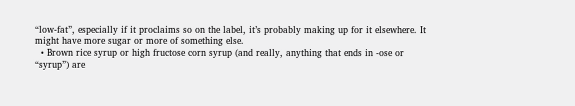“low-fat”, especially if it proclaims so on the label, it’s probably making up for it elsewhere. It might have more sugar or more of something else.
  • Brown rice syrup or high fructose corn syrup (and really, anything that ends in -ose or “syrup”) are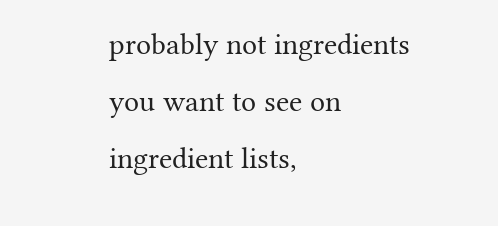probably not ingredients you want to see on ingredient lists,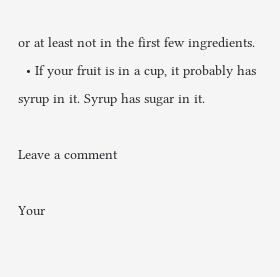or at least not in the first few ingredients.
  • If your fruit is in a cup, it probably has syrup in it. Syrup has sugar in it.

Leave a comment

Your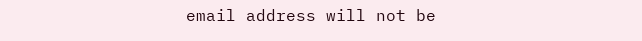email address will not be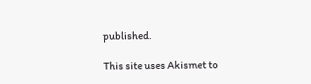published.

This site uses Akismet to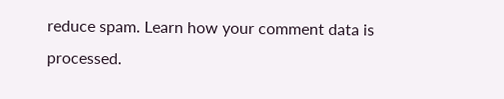reduce spam. Learn how your comment data is processed.